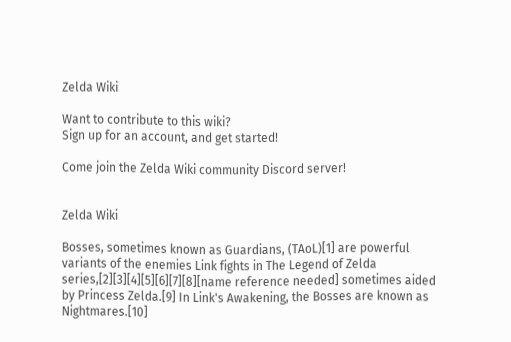Zelda Wiki

Want to contribute to this wiki?
Sign up for an account, and get started!

Come join the Zelda Wiki community Discord server!


Zelda Wiki

Bosses, sometimes known as Guardians, (TAoL)[1] are powerful variants of the enemies Link fights in The Legend of Zelda series,[2][3][4][5][6][7][8][name reference needed] sometimes aided by Princess Zelda.[9] In Link's Awakening, the Bosses are known as Nightmares.[10]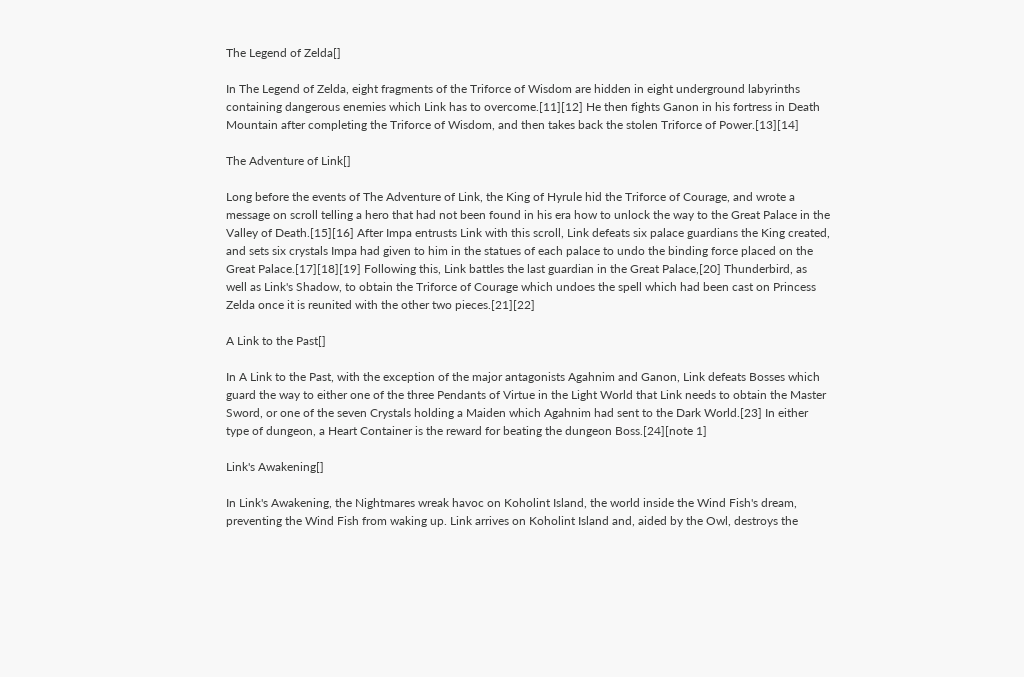The Legend of Zelda[]

In The Legend of Zelda, eight fragments of the Triforce of Wisdom are hidden in eight underground labyrinths containing dangerous enemies which Link has to overcome.[11][12] He then fights Ganon in his fortress in Death Mountain after completing the Triforce of Wisdom, and then takes back the stolen Triforce of Power.[13][14]

The Adventure of Link[]

Long before the events of The Adventure of Link, the King of Hyrule hid the Triforce of Courage, and wrote a message on scroll telling a hero that had not been found in his era how to unlock the way to the Great Palace in the Valley of Death.[15][16] After Impa entrusts Link with this scroll, Link defeats six palace guardians the King created, and sets six crystals Impa had given to him in the statues of each palace to undo the binding force placed on the Great Palace.[17][18][19] Following this, Link battles the last guardian in the Great Palace,[20] Thunderbird, as well as Link's Shadow, to obtain the Triforce of Courage which undoes the spell which had been cast on Princess Zelda once it is reunited with the other two pieces.[21][22]

A Link to the Past[]

In A Link to the Past, with the exception of the major antagonists Agahnim and Ganon, Link defeats Bosses which guard the way to either one of the three Pendants of Virtue in the Light World that Link needs to obtain the Master Sword, or one of the seven Crystals holding a Maiden which Agahnim had sent to the Dark World.[23] In either type of dungeon, a Heart Container is the reward for beating the dungeon Boss.[24][note 1]

Link's Awakening[]

In Link's Awakening, the Nightmares wreak havoc on Koholint Island, the world inside the Wind Fish's dream, preventing the Wind Fish from waking up. Link arrives on Koholint Island and, aided by the Owl, destroys the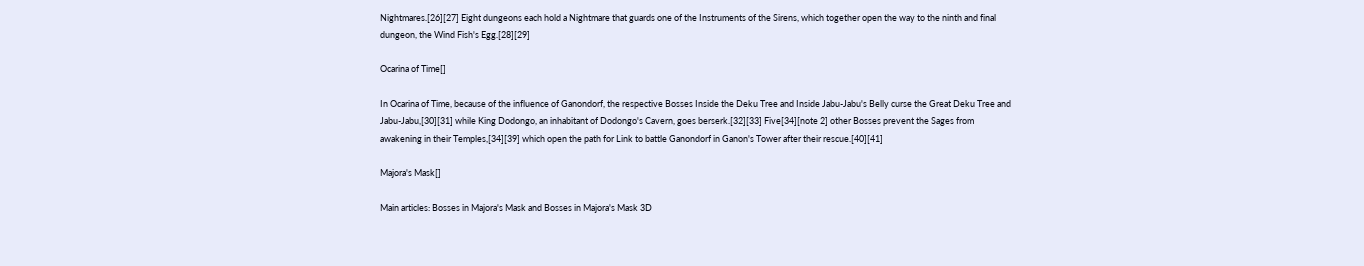Nightmares.[26][27] Eight dungeons each hold a Nightmare that guards one of the Instruments of the Sirens, which together open the way to the ninth and final dungeon, the Wind Fish's Egg.[28][29]

Ocarina of Time[]

In Ocarina of Time, because of the influence of Ganondorf, the respective Bosses Inside the Deku Tree and Inside Jabu-Jabu's Belly curse the Great Deku Tree and Jabu-Jabu,[30][31] while King Dodongo, an inhabitant of Dodongo's Cavern, goes berserk.[32][33] Five[34][note 2] other Bosses prevent the Sages from awakening in their Temples,[34][39] which open the path for Link to battle Ganondorf in Ganon's Tower after their rescue.[40][41]

Majora's Mask[]

Main articles: Bosses in Majora's Mask and Bosses in Majora's Mask 3D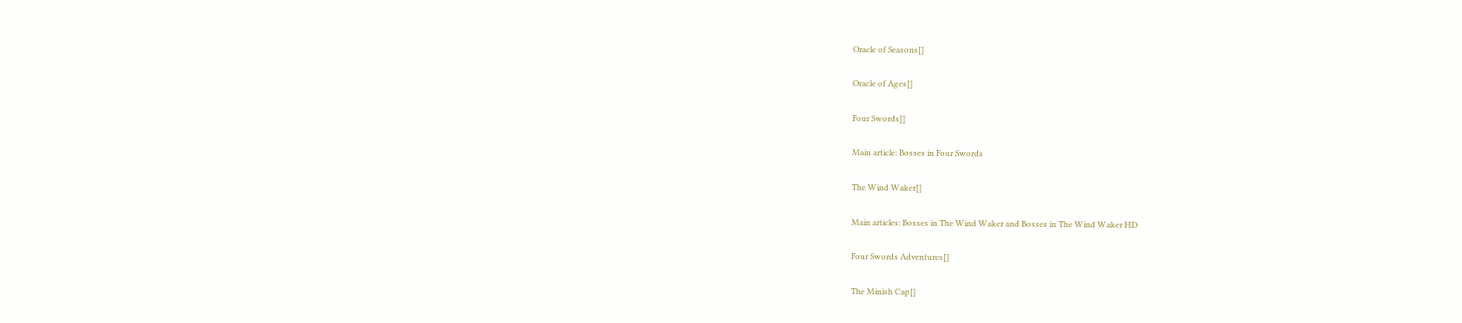Oracle of Seasons[]

Oracle of Ages[]

Four Swords[]

Main article: Bosses in Four Swords

The Wind Waker[]

Main articles: Bosses in The Wind Waker and Bosses in The Wind Waker HD

Four Swords Adventures[]

The Minish Cap[]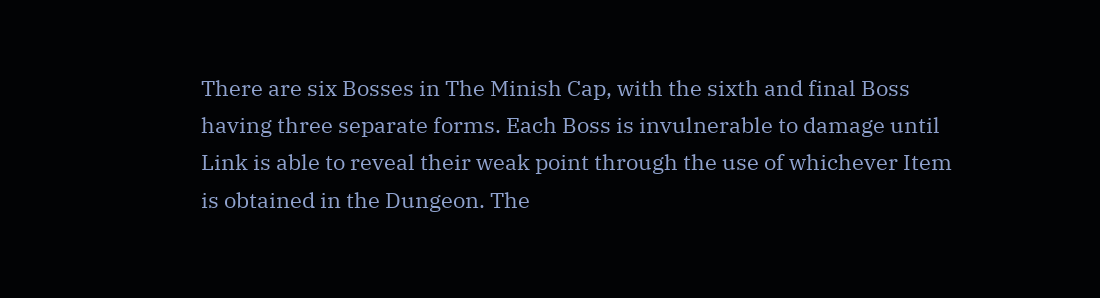There are six Bosses in The Minish Cap, with the sixth and final Boss having three separate forms. Each Boss is invulnerable to damage until Link is able to reveal their weak point through the use of whichever Item is obtained in the Dungeon. The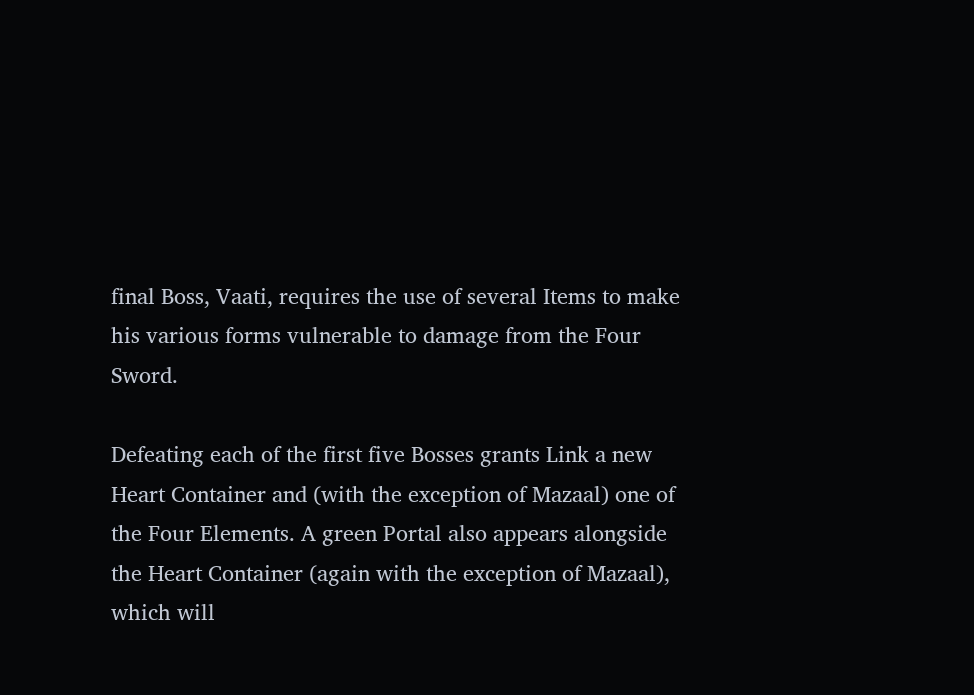final Boss, Vaati, requires the use of several Items to make his various forms vulnerable to damage from the Four Sword.

Defeating each of the first five Bosses grants Link a new Heart Container and (with the exception of Mazaal) one of the Four Elements. A green Portal also appears alongside the Heart Container (again with the exception of Mazaal), which will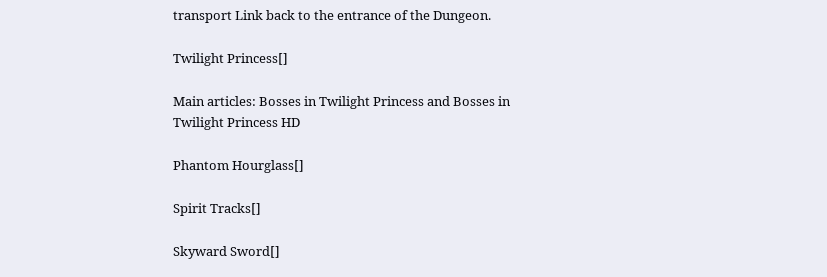transport Link back to the entrance of the Dungeon.

Twilight Princess[]

Main articles: Bosses in Twilight Princess and Bosses in Twilight Princess HD

Phantom Hourglass[]

Spirit Tracks[]

Skyward Sword[]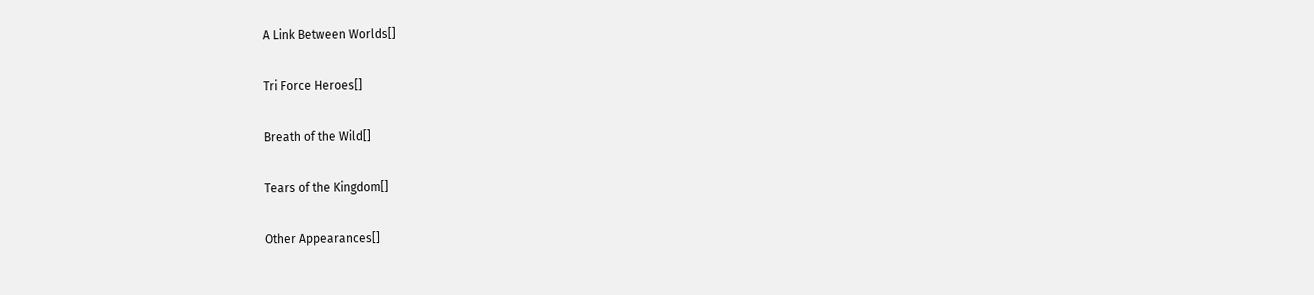A Link Between Worlds[]

Tri Force Heroes[]

Breath of the Wild[]

Tears of the Kingdom[]

Other Appearances[]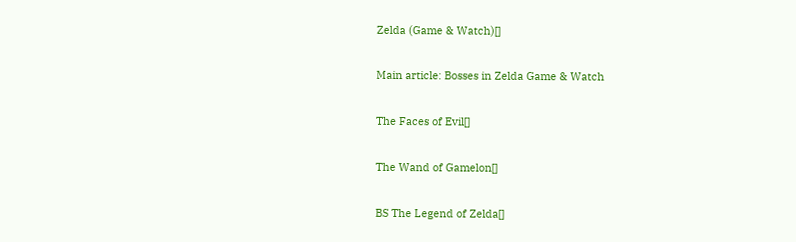Zelda (Game & Watch)[]

Main article: Bosses in Zelda Game & Watch

The Faces of Evil[]

The Wand of Gamelon[]

BS The Legend of Zelda[]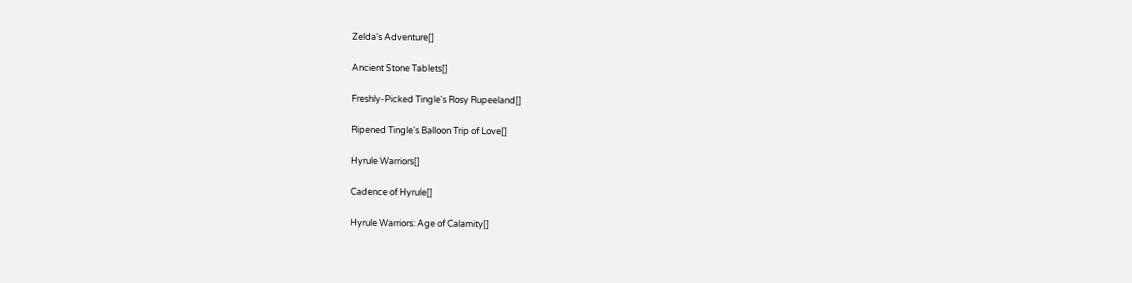Zelda's Adventure[]

Ancient Stone Tablets[]

Freshly-Picked Tingle's Rosy Rupeeland[]

Ripened Tingle's Balloon Trip of Love[]

Hyrule Warriors[]

Cadence of Hyrule[]

Hyrule Warriors: Age of Calamity[]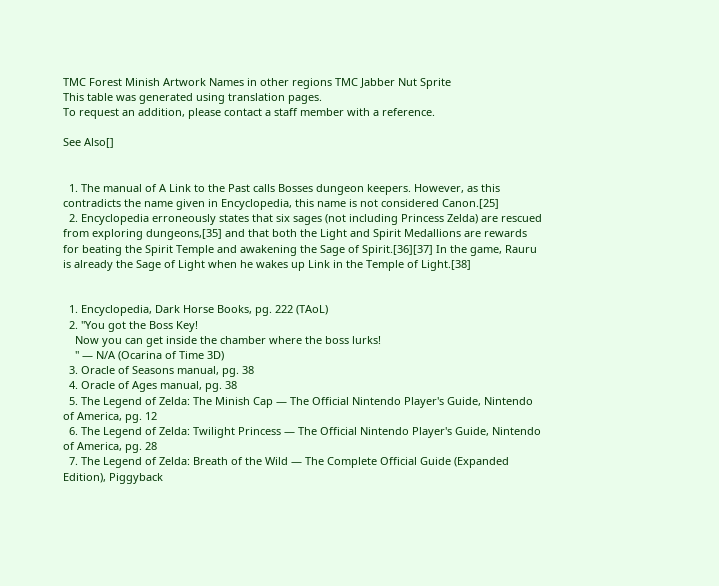TMC Forest Minish Artwork Names in other regions TMC Jabber Nut Sprite
This table was generated using translation pages.
To request an addition, please contact a staff member with a reference.

See Also[]


  1. The manual of A Link to the Past calls Bosses dungeon keepers. However, as this contradicts the name given in Encyclopedia, this name is not considered Canon.[25]
  2. Encyclopedia erroneously states that six sages (not including Princess Zelda) are rescued from exploring dungeons,[35] and that both the Light and Spirit Medallions are rewards for beating the Spirit Temple and awakening the Sage of Spirit.[36][37] In the game, Rauru is already the Sage of Light when he wakes up Link in the Temple of Light.[38]


  1. Encyclopedia, Dark Horse Books, pg. 222 (TAoL)
  2. "You got the Boss Key!
    Now you can get inside the chamber where the boss lurks!
    " — N/A (Ocarina of Time 3D)
  3. Oracle of Seasons manual, pg. 38
  4. Oracle of Ages manual, pg. 38
  5. The Legend of Zelda: The Minish Cap — The Official Nintendo Player's Guide, Nintendo of America, pg. 12
  6. The Legend of Zelda: Twilight Princess — The Official Nintendo Player's Guide, Nintendo of America, pg. 28
  7. The Legend of Zelda: Breath of the Wild — The Complete Official Guide (Expanded Edition), Piggyback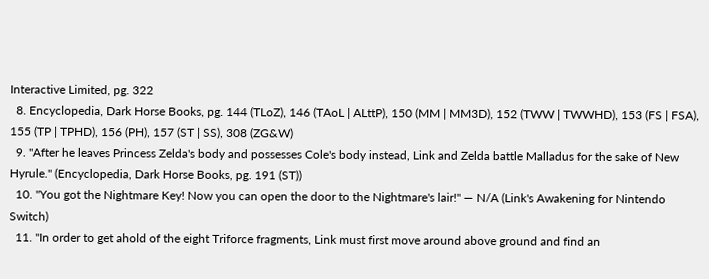Interactive Limited, pg. 322
  8. Encyclopedia, Dark Horse Books, pg. 144 (TLoZ), 146 (TAoL | ALttP), 150 (MM | MM3D), 152 (TWW | TWWHD), 153 (FS | FSA), 155 (TP | TPHD), 156 (PH), 157 (ST | SS), 308 (ZG&W)
  9. "After he leaves Princess Zelda's body and possesses Cole's body instead, Link and Zelda battle Malladus for the sake of New Hyrule." (Encyclopedia, Dark Horse Books, pg. 191 (ST))
  10. "You got the Nightmare Key! Now you can open the door to the Nightmare's lair!" — N/A (Link's Awakening for Nintendo Switch)
  11. "In order to get ahold of the eight Triforce fragments, Link must first move around above ground and find an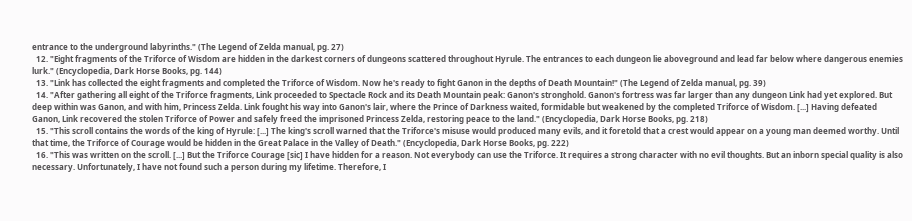entrance to the underground labyrinths." (The Legend of Zelda manual, pg. 27)
  12. "Eight fragments of the Triforce of Wisdom are hidden in the darkest corners of dungeons scattered throughout Hyrule. The entrances to each dungeon lie aboveground and lead far below where dangerous enemies lurk." (Encyclopedia, Dark Horse Books, pg. 144)
  13. "Link has collected the eight fragments and completed the Triforce of Wisdom. Now he's ready to fight Ganon in the depths of Death Mountain!" (The Legend of Zelda manual, pg. 39)
  14. "After gathering all eight of the Triforce fragments, Link proceeded to Spectacle Rock and its Death Mountain peak: Ganon's stronghold. Ganon's fortress was far larger than any dungeon Link had yet explored. But deep within was Ganon, and with him, Princess Zelda. Link fought his way into Ganon's lair, where the Prince of Darkness waited, formidable but weakened by the completed Triforce of Wisdom. [...] Having defeated Ganon, Link recovered the stolen Triforce of Power and safely freed the imprisoned Princess Zelda, restoring peace to the land." (Encyclopedia, Dark Horse Books, pg. 218)
  15. "This scroll contains the words of the king of Hyrule: [...] The king's scroll warned that the Triforce's misuse would produced many evils, and it foretold that a crest would appear on a young man deemed worthy. Until that time, the Triforce of Courage would be hidden in the Great Palace in the Valley of Death." (Encyclopedia, Dark Horse Books, pg. 222)
  16. "This was written on the scroll. [...] But the Triforce Courage [sic] I have hidden for a reason. Not everybody can use the Triforce. It requires a strong character with no evil thoughts. But an inborn special quality is also necessary. Unfortunately, I have not found such a person during my lifetime. Therefore, I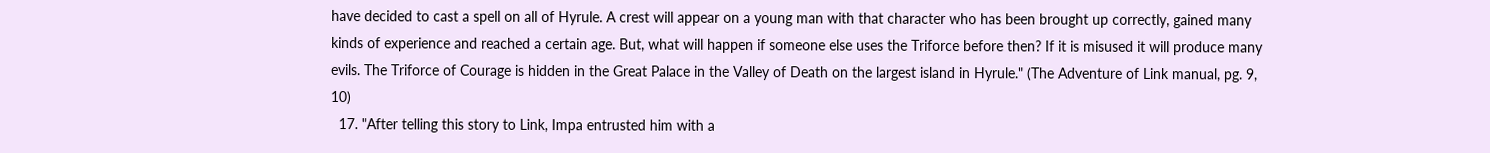have decided to cast a spell on all of Hyrule. A crest will appear on a young man with that character who has been brought up correctly, gained many kinds of experience and reached a certain age. But, what will happen if someone else uses the Triforce before then? If it is misused it will produce many evils. The Triforce of Courage is hidden in the Great Palace in the Valley of Death on the largest island in Hyrule." (The Adventure of Link manual, pg. 9, 10)
  17. "After telling this story to Link, Impa entrusted him with a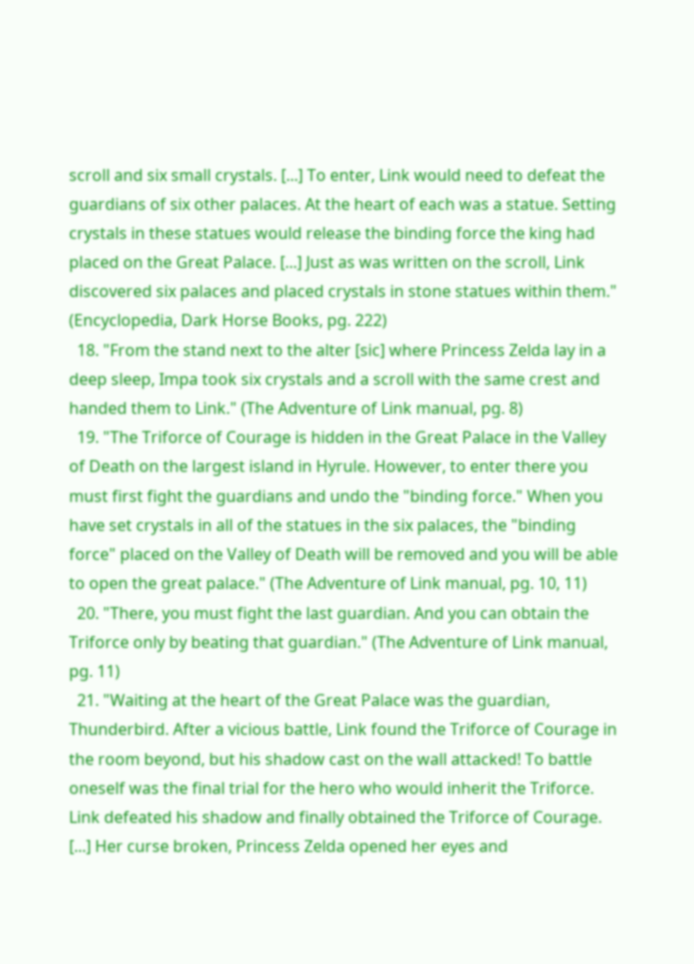scroll and six small crystals. [...] To enter, Link would need to defeat the guardians of six other palaces. At the heart of each was a statue. Setting crystals in these statues would release the binding force the king had placed on the Great Palace. [...] Just as was written on the scroll, Link discovered six palaces and placed crystals in stone statues within them." (Encyclopedia, Dark Horse Books, pg. 222)
  18. "From the stand next to the alter [sic] where Princess Zelda lay in a deep sleep, Impa took six crystals and a scroll with the same crest and handed them to Link." (The Adventure of Link manual, pg. 8)
  19. "The Triforce of Courage is hidden in the Great Palace in the Valley of Death on the largest island in Hyrule. However, to enter there you must first fight the guardians and undo the "binding force." When you have set crystals in all of the statues in the six palaces, the "binding force" placed on the Valley of Death will be removed and you will be able to open the great palace." (The Adventure of Link manual, pg. 10, 11)
  20. "There, you must fight the last guardian. And you can obtain the Triforce only by beating that guardian." (The Adventure of Link manual, pg. 11)
  21. "Waiting at the heart of the Great Palace was the guardian, Thunderbird. After a vicious battle, Link found the Triforce of Courage in the room beyond, but his shadow cast on the wall attacked! To battle oneself was the final trial for the hero who would inherit the Triforce. Link defeated his shadow and finally obtained the Triforce of Courage. [...] Her curse broken, Princess Zelda opened her eyes and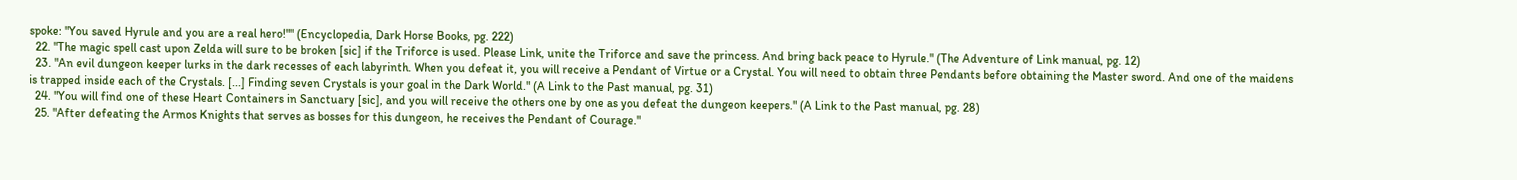spoke: "You saved Hyrule and you are a real hero!"" (Encyclopedia, Dark Horse Books, pg. 222)
  22. "The magic spell cast upon Zelda will sure to be broken [sic] if the Triforce is used. Please Link, unite the Triforce and save the princess. And bring back peace to Hyrule." (The Adventure of Link manual, pg. 12)
  23. "An evil dungeon keeper lurks in the dark recesses of each labyrinth. When you defeat it, you will receive a Pendant of Virtue or a Crystal. You will need to obtain three Pendants before obtaining the Master sword. And one of the maidens is trapped inside each of the Crystals. [...] Finding seven Crystals is your goal in the Dark World." (A Link to the Past manual, pg. 31)
  24. "You will find one of these Heart Containers in Sanctuary [sic], and you will receive the others one by one as you defeat the dungeon keepers." (A Link to the Past manual, pg. 28)
  25. "After defeating the Armos Knights that serves as bosses for this dungeon, he receives the Pendant of Courage."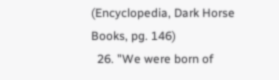(Encyclopedia, Dark Horse Books, pg. 146)
  26. "We were born of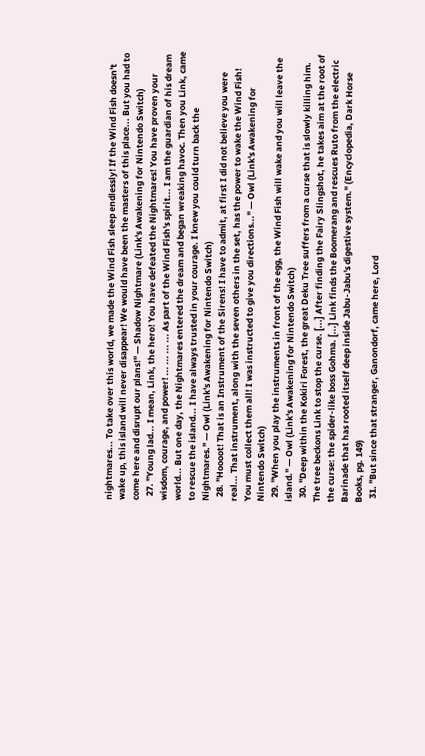nightmares... To take over this world, we made the Wind Fish sleep endlessly! If the Wind Fish doesn't wake up, this island will never disappear! We would have been the masters of this place... But you had to come here and disrupt our plans!" — Shadow Nightmare (Link's Awakening for Nintendo Switch)
  27. "Young lad... I mean, Link, the hero! You have defeated the Nightmares! You have proven your wisdom, courage, and power! ... ... ... ... As part of the Wind Fish's spirit... I am the guardian of his dream world... But one day, the Nightmares entered the dream and began wreaking havoc. Then you Link, came to rescue the island... I have always trusted in your courage. I knew you could turn back the Nightmares." — Owl (Link's Awakening for Nintendo Switch)
  28. "Hoooot! That is an Instrument of the Sirens! I have to admit, at first I did not believe you were real... That instrument, along with the seven others in the set, has the power to wake the Wind Fish! You must collect them all! I was instructed to give you directions..." — Owl (Link's Awakening for Nintendo Switch)
  29. "When you play the instruments in front of the egg, the Wind Fish will wake and you will leave the island." — Owl (Link's Awakening for Nintendo Switch)
  30. "Deep within the Kokiri Forest, the great Deku Tree suffers from a curse that is slowly killing him. The tree beckons Link to stop the curse. [...] After finding the Fairy Slingshot, he takes aim at the root of the curse: the spider-like boss Gohma. [...] Link finds the Boomerang and rescues Ruto from the electric Barinade that has rooted itself deep inside Jabu-Jabu's digestive system." (Encyclopedia, Dark Horse Books, pg. 149)
  31. "But since that stranger, Ganondorf, came here, Lord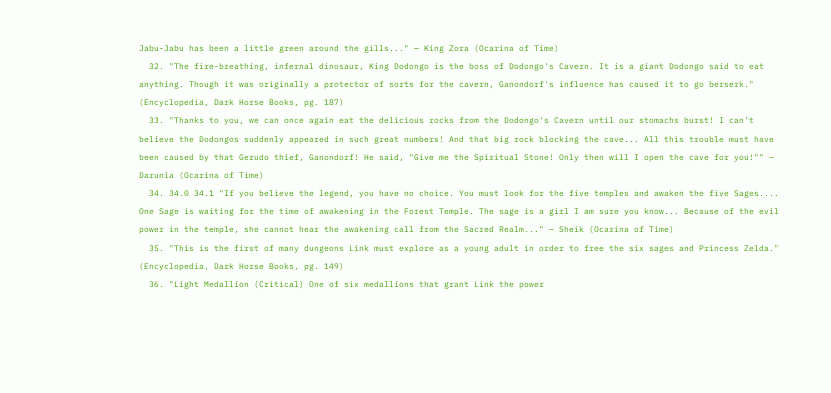Jabu-Jabu has been a little green around the gills..." — King Zora (Ocarina of Time)
  32. "The fire-breathing, infernal dinosaur, King Dodongo is the boss of Dodongo's Cavern. It is a giant Dodongo said to eat anything. Though it was originally a protector of sorts for the cavern, Ganondorf's influence has caused it to go berserk." (Encyclopedia, Dark Horse Books, pg. 187)
  33. "Thanks to you, we can once again eat the delicious rocks from the Dodongo's Cavern until our stomachs burst! I can't believe the Dodongos suddenly appeared in such great numbers! And that big rock blocking the cave... All this trouble must have been caused by that Gerudo thief, Ganondorf! He said, "Give me the Spiritual Stone! Only then will I open the cave for you!"" — Darunia (Ocarina of Time)
  34. 34.0 34.1 "If you believe the legend, you have no choice. You must look for the five temples and awaken the five Sages.... One Sage is waiting for the time of awakening in the Forest Temple. The sage is a girl I am sure you know... Because of the evil power in the temple, she cannot hear the awakening call from the Sacred Realm..." — Sheik (Ocarina of Time)
  35. "This is the first of many dungeons Link must explore as a young adult in order to free the six sages and Princess Zelda." (Encyclopedia, Dark Horse Books, pg. 149)
  36. "Light Medallion (Critical) One of six medallions that grant Link the power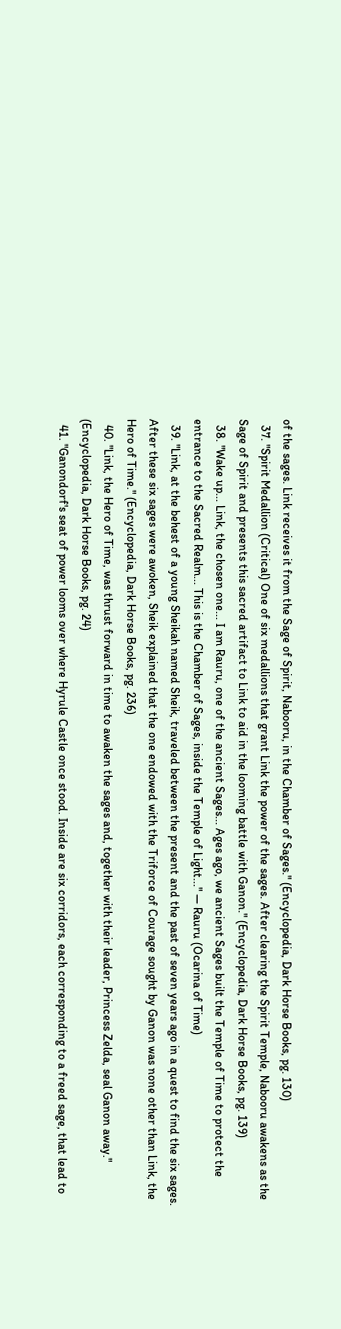of the sages. Link receives it from the Sage of Spirit, Nabooru, in the Chamber of Sages." (Encyclopedia, Dark Horse Books, pg. 130)
  37. "Spirit Medallion (Critical) One of six medallions that grant Link the power of the sages. After clearing the Spirit Temple, Nabooru awakens as the Sage of Spirit and presents this sacred artifact to Link to aid in the looming battle with Ganon." (Encyclopedia, Dark Horse Books, pg. 139)
  38. "Wake up... Link, the chosen one... I am Rauru, one of the ancient Sages... Ages ago, we ancient Sages built the Temple of Time to protect the entrance to the Sacred Realm... This is the Chamber of Sages, inside the Temple of Light..." — Rauru (Ocarina of Time)
  39. "Link, at the behest of a young Sheikah named Sheik, traveled between the present and the past of seven years ago in a quest to find the six sages. After these six sages were awoken, Sheik explained that the one endowed with the Triforce of Courage sought by Ganon was none other than Link, the Hero of Time." (Encyclopedia, Dark Horse Books, pg. 236)
  40. "Link, the Hero of Time, was thrust forward in time to awaken the sages and, together with their leader, Princess Zelda, seal Ganon away." (Encyclopedia, Dark Horse Books, pg. 24)
  41. "Ganondorf's seat of power looms over where Hyrule Castle once stood. Inside are six corridors, each corresponding to a freed sage, that lead to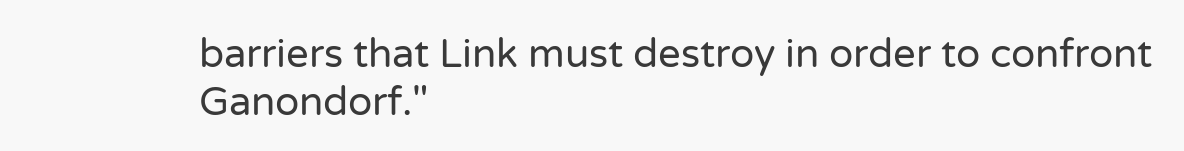barriers that Link must destroy in order to confront Ganondorf."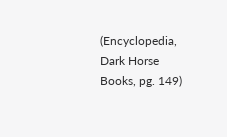(Encyclopedia, Dark Horse Books, pg. 149)